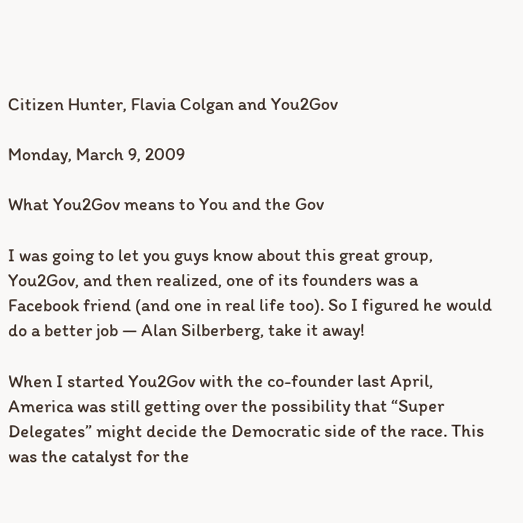Citizen Hunter, Flavia Colgan and You2Gov

Monday, March 9, 2009

What You2Gov means to You and the Gov

I was going to let you guys know about this great group, You2Gov, and then realized, one of its founders was a Facebook friend (and one in real life too). So I figured he would do a better job — Alan Silberberg, take it away!

When I started You2Gov with the co-founder last April, America was still getting over the possibility that “Super Delegates” might decide the Democratic side of the race. This was the catalyst for the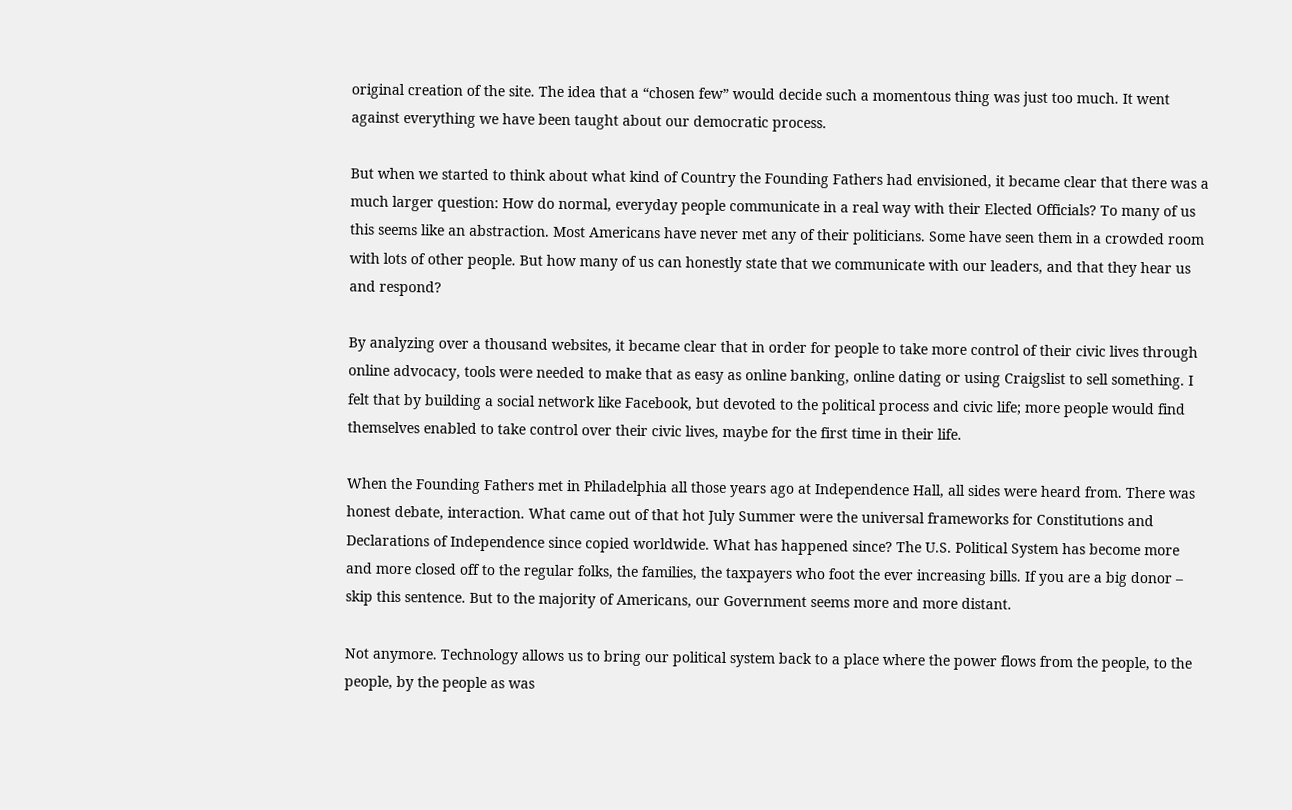original creation of the site. The idea that a “chosen few” would decide such a momentous thing was just too much. It went against everything we have been taught about our democratic process.

But when we started to think about what kind of Country the Founding Fathers had envisioned, it became clear that there was a much larger question: How do normal, everyday people communicate in a real way with their Elected Officials? To many of us this seems like an abstraction. Most Americans have never met any of their politicians. Some have seen them in a crowded room with lots of other people. But how many of us can honestly state that we communicate with our leaders, and that they hear us and respond?

By analyzing over a thousand websites, it became clear that in order for people to take more control of their civic lives through online advocacy, tools were needed to make that as easy as online banking, online dating or using Craigslist to sell something. I felt that by building a social network like Facebook, but devoted to the political process and civic life; more people would find themselves enabled to take control over their civic lives, maybe for the first time in their life.

When the Founding Fathers met in Philadelphia all those years ago at Independence Hall, all sides were heard from. There was honest debate, interaction. What came out of that hot July Summer were the universal frameworks for Constitutions and Declarations of Independence since copied worldwide. What has happened since? The U.S. Political System has become more and more closed off to the regular folks, the families, the taxpayers who foot the ever increasing bills. If you are a big donor – skip this sentence. But to the majority of Americans, our Government seems more and more distant.

Not anymore. Technology allows us to bring our political system back to a place where the power flows from the people, to the people, by the people as was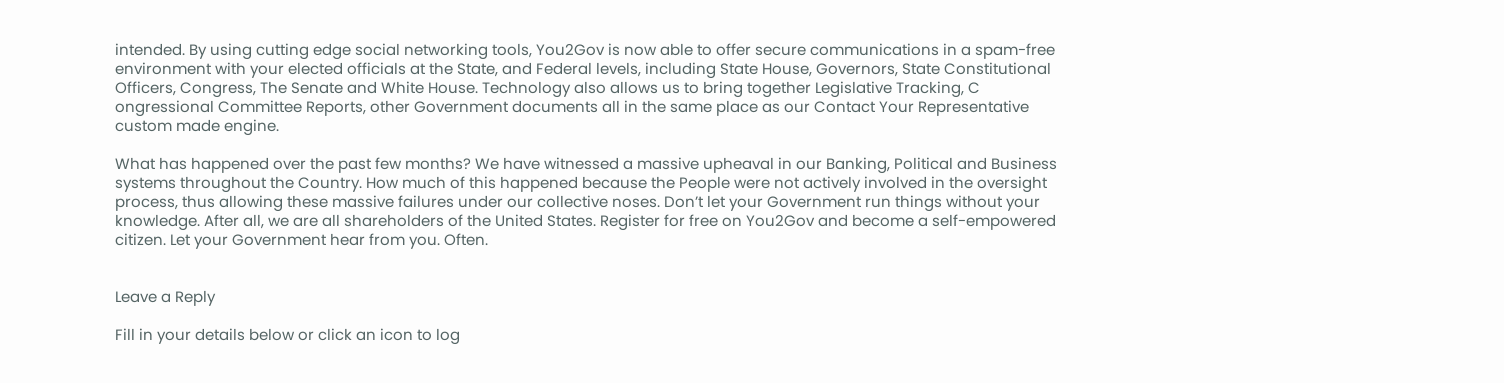intended. By using cutting edge social networking tools, You2Gov is now able to offer secure communications in a spam-free environment with your elected officials at the State, and Federal levels, including State House, Governors, State Constitutional Officers, Congress, The Senate and White House. Technology also allows us to bring together Legislative Tracking, C ongressional Committee Reports, other Government documents all in the same place as our Contact Your Representative custom made engine.

What has happened over the past few months? We have witnessed a massive upheaval in our Banking, Political and Business systems throughout the Country. How much of this happened because the People were not actively involved in the oversight process, thus allowing these massive failures under our collective noses. Don’t let your Government run things without your knowledge. After all, we are all shareholders of the United States. Register for free on You2Gov and become a self-empowered citizen. Let your Government hear from you. Often.


Leave a Reply

Fill in your details below or click an icon to log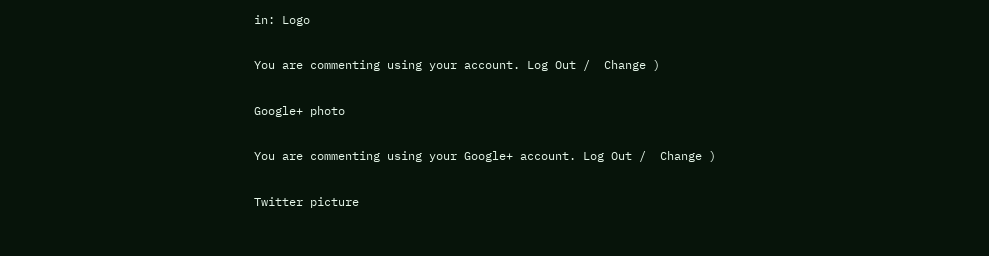in: Logo

You are commenting using your account. Log Out /  Change )

Google+ photo

You are commenting using your Google+ account. Log Out /  Change )

Twitter picture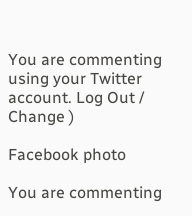You are commenting using your Twitter account. Log Out /  Change )

Facebook photo

You are commenting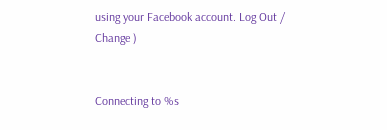using your Facebook account. Log Out /  Change )


Connecting to %s